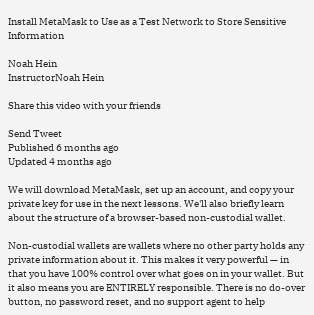Install MetaMask to Use as a Test Network to Store Sensitive Information

Noah Hein
InstructorNoah Hein

Share this video with your friends

Send Tweet
Published 6 months ago
Updated 4 months ago

We will download MetaMask, set up an account, and copy your private key for use in the next lessons. We'll also briefly learn about the structure of a browser-based non-custodial wallet.

Non-custodial wallets are wallets where no other party holds any private information about it. This makes it very powerful — in that you have 100% control over what goes on in your wallet. But it also means you are ENTIRELY responsible. There is no do-over button, no password reset, and no support agent to help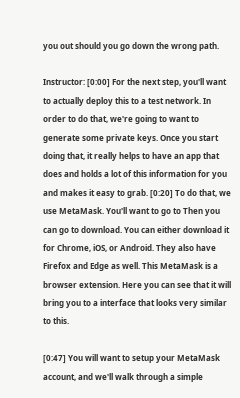you out should you go down the wrong path.

Instructor: [0:00] For the next step, you'll want to actually deploy this to a test network. In order to do that, we're going to want to generate some private keys. Once you start doing that, it really helps to have an app that does and holds a lot of this information for you and makes it easy to grab. [0:20] To do that, we use MetaMask. You'll want to go to Then you can go to download. You can either download it for Chrome, iOS, or Android. They also have Firefox and Edge as well. This MetaMask is a browser extension. Here you can see that it will bring you to a interface that looks very similar to this.

[0:47] You will want to setup your MetaMask account, and we'll walk through a simple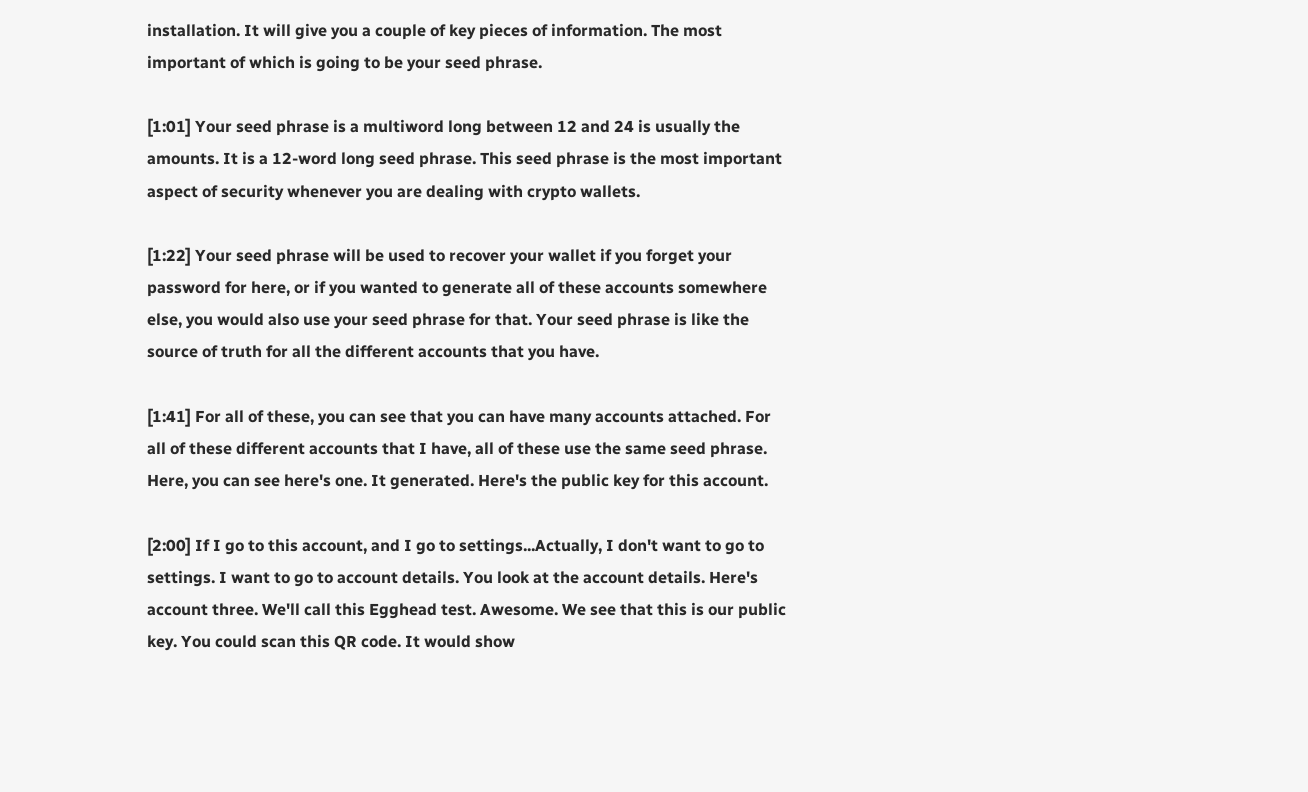installation. It will give you a couple of key pieces of information. The most important of which is going to be your seed phrase.

[1:01] Your seed phrase is a multiword long between 12 and 24 is usually the amounts. It is a 12-word long seed phrase. This seed phrase is the most important aspect of security whenever you are dealing with crypto wallets.

[1:22] Your seed phrase will be used to recover your wallet if you forget your password for here, or if you wanted to generate all of these accounts somewhere else, you would also use your seed phrase for that. Your seed phrase is like the source of truth for all the different accounts that you have.

[1:41] For all of these, you can see that you can have many accounts attached. For all of these different accounts that I have, all of these use the same seed phrase. Here, you can see here's one. It generated. Here's the public key for this account.

[2:00] If I go to this account, and I go to settings...Actually, I don't want to go to settings. I want to go to account details. You look at the account details. Here's account three. We'll call this Egghead test. Awesome. We see that this is our public key. You could scan this QR code. It would show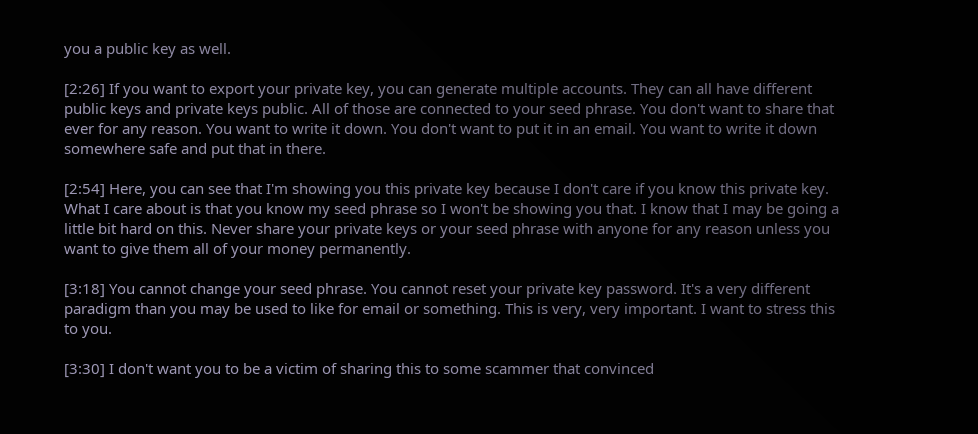you a public key as well.

[2:26] If you want to export your private key, you can generate multiple accounts. They can all have different public keys and private keys public. All of those are connected to your seed phrase. You don't want to share that ever for any reason. You want to write it down. You don't want to put it in an email. You want to write it down somewhere safe and put that in there.

[2:54] Here, you can see that I'm showing you this private key because I don't care if you know this private key. What I care about is that you know my seed phrase so I won't be showing you that. I know that I may be going a little bit hard on this. Never share your private keys or your seed phrase with anyone for any reason unless you want to give them all of your money permanently.

[3:18] You cannot change your seed phrase. You cannot reset your private key password. It's a very different paradigm than you may be used to like for email or something. This is very, very important. I want to stress this to you.

[3:30] I don't want you to be a victim of sharing this to some scammer that convinced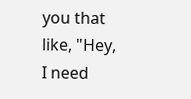you that like, "Hey, I need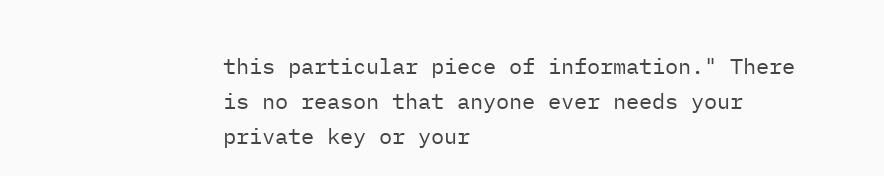this particular piece of information." There is no reason that anyone ever needs your private key or your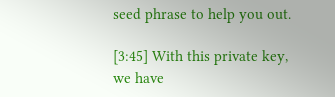seed phrase to help you out.

[3:45] With this private key, we have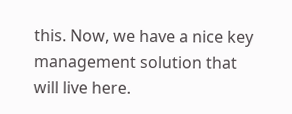this. Now, we have a nice key management solution that will live here.